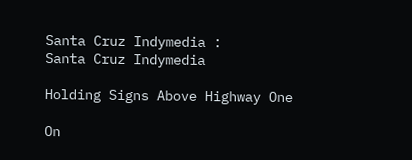Santa Cruz Indymedia :
Santa Cruz Indymedia

Holding Signs Above Highway One

On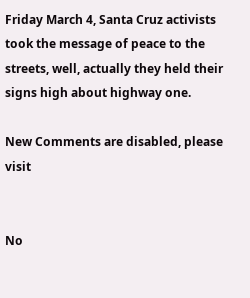Friday March 4, Santa Cruz activists took the message of peace to the streets, well, actually they held their signs high about highway one.

New Comments are disabled, please visit


No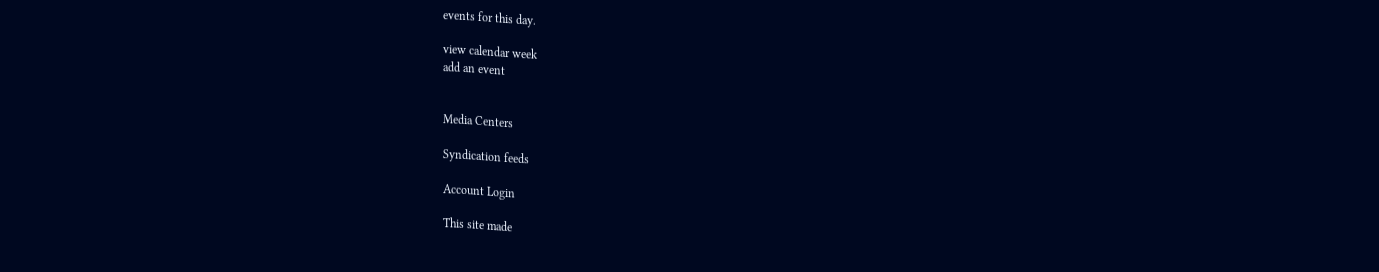events for this day.

view calendar week
add an event


Media Centers

Syndication feeds

Account Login

This site made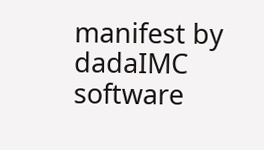manifest by dadaIMC software